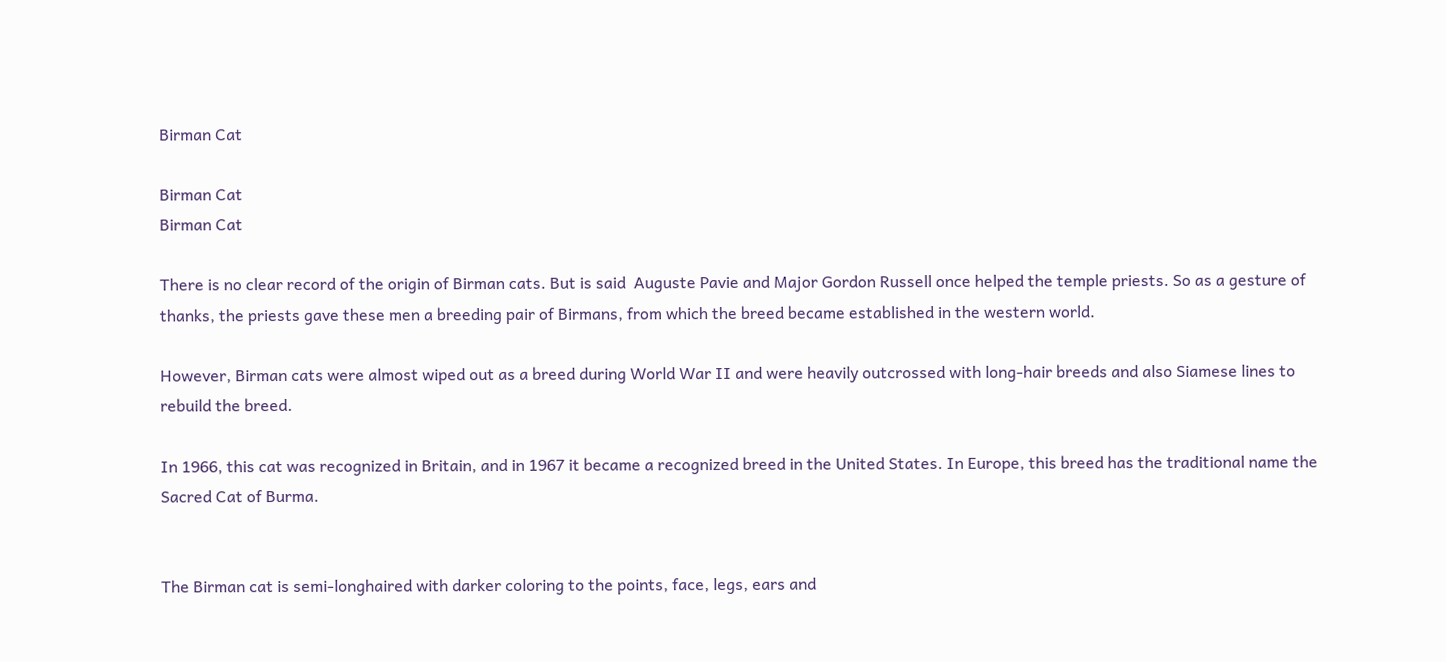Birman Cat

Birman Cat
Birman Cat

There is no clear record of the origin of Birman cats. But is said  Auguste Pavie and Major Gordon Russell once helped the temple priests. So as a gesture of thanks, the priests gave these men a breeding pair of Birmans, from which the breed became established in the western world.

However, Birman cats were almost wiped out as a breed during World War II and were heavily outcrossed with long-hair breeds and also Siamese lines to rebuild the breed.

In 1966, this cat was recognized in Britain, and in 1967 it became a recognized breed in the United States. In Europe, this breed has the traditional name the Sacred Cat of Burma.


The Birman cat is semi-longhaired with darker coloring to the points, face, legs, ears and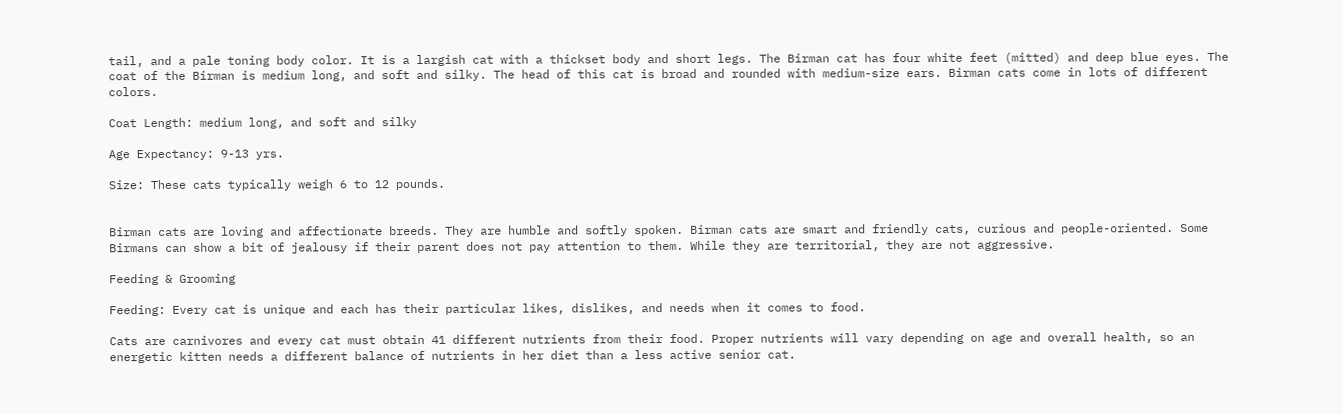tail, and a pale toning body color. It is a largish cat with a thickset body and short legs. The Birman cat has four white feet (mitted) and deep blue eyes. The coat of the Birman is medium long, and soft and silky. The head of this cat is broad and rounded with medium-size ears. Birman cats come in lots of different colors.

Coat Length: medium long, and soft and silky

Age Expectancy: 9-13 yrs.

Size: These cats typically weigh 6 to 12 pounds.


Birman cats are loving and affectionate breeds. They are humble and softly spoken. Birman cats are smart and friendly cats, curious and people-oriented. Some Birmans can show a bit of jealousy if their parent does not pay attention to them. While they are territorial, they are not aggressive.

Feeding & Grooming

Feeding: Every cat is unique and each has their particular likes, dislikes, and needs when it comes to food.

Cats are carnivores and every cat must obtain 41 different nutrients from their food. Proper nutrients will vary depending on age and overall health, so an energetic kitten needs a different balance of nutrients in her diet than a less active senior cat.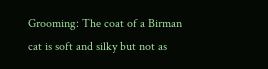Grooming: The coat of a Birman cat is soft and silky but not as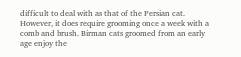difficult to deal with as that of the Persian cat. However, it does require grooming once a week with a comb and brush. Birman cats groomed from an early age enjoy the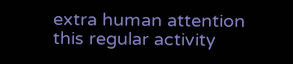extra human attention this regular activity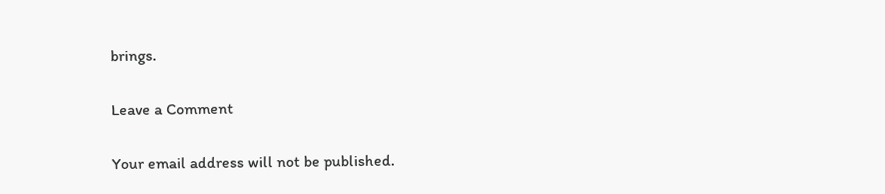brings.

Leave a Comment

Your email address will not be published.